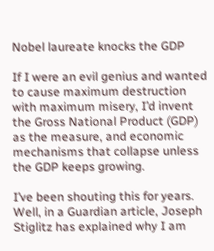Nobel laureate knocks the GDP

If I were an evil genius and wanted to cause maximum destruction with maximum misery, I’d invent the Gross National Product (GDP) as the measure, and economic mechanisms that collapse unless the GDP keeps growing.

I’ve been shouting this for years. Well, in a Guardian article, Joseph Stiglitz has explained why I am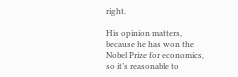right.

His opinion matters, because he has won the Nobel Prize for economics, so it’s reasonable to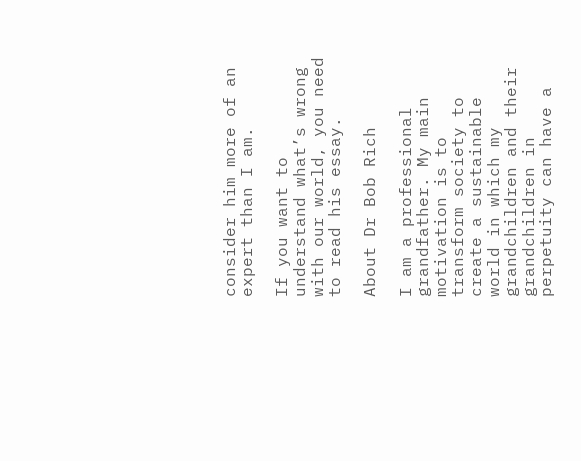consider him more of an expert than I am.

If you want to understand what’s wrong with our world, you need to read his essay.

About Dr Bob Rich

I am a professional grandfather. My main motivation is to transform society to create a sustainable world in which my grandchildren and their grandchildren in perpetuity can have a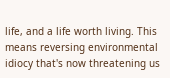life, and a life worth living. This means reversing environmental idiocy that's now threatening us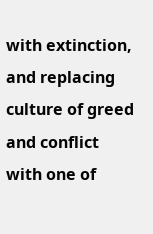with extinction, and replacing culture of greed and conflict with one of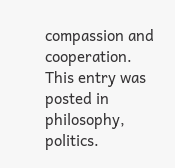compassion and cooperation.
This entry was posted in philosophy, politics.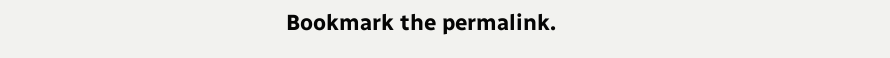Bookmark the permalink.